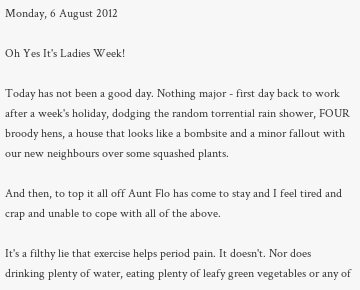Monday, 6 August 2012

Oh Yes It's Ladies Week!

Today has not been a good day. Nothing major - first day back to work after a week's holiday, dodging the random torrential rain shower, FOUR broody hens, a house that looks like a bombsite and a minor fallout with our new neighbours over some squashed plants.

And then, to top it all off Aunt Flo has come to stay and I feel tired and crap and unable to cope with all of the above.

It's a filthy lie that exercise helps period pain. It doesn't. Nor does drinking plenty of water, eating plenty of leafy green vegetables or any of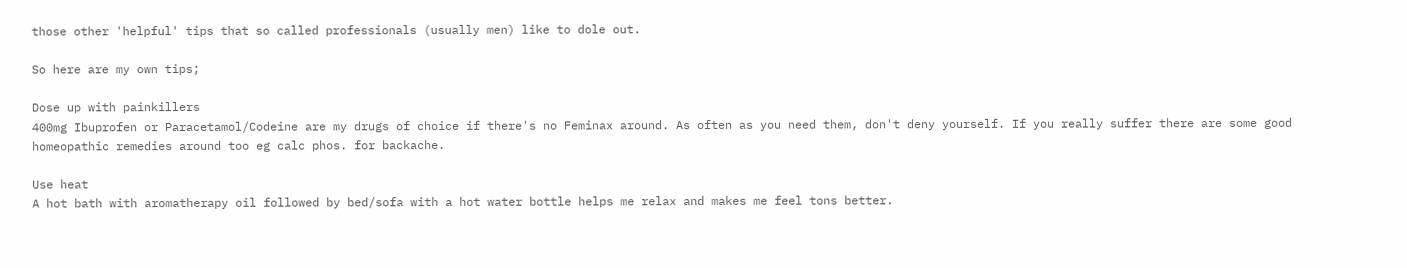those other 'helpful' tips that so called professionals (usually men) like to dole out.

So here are my own tips;

Dose up with painkillers
400mg Ibuprofen or Paracetamol/Codeine are my drugs of choice if there's no Feminax around. As often as you need them, don't deny yourself. If you really suffer there are some good homeopathic remedies around too eg calc phos. for backache.

Use heat
A hot bath with aromatherapy oil followed by bed/sofa with a hot water bottle helps me relax and makes me feel tons better.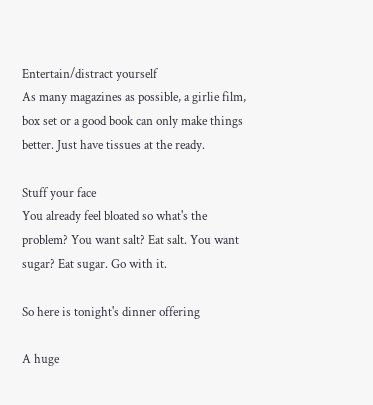Entertain/distract yourself
As many magazines as possible, a girlie film, box set or a good book can only make things better. Just have tissues at the ready.

Stuff your face
You already feel bloated so what's the problem? You want salt? Eat salt. You want sugar? Eat sugar. Go with it.

So here is tonight's dinner offering

A huge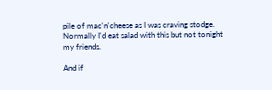pile of mac'n'cheese as I was craving stodge. Normally I'd eat salad with this but not tonight my friends.

And if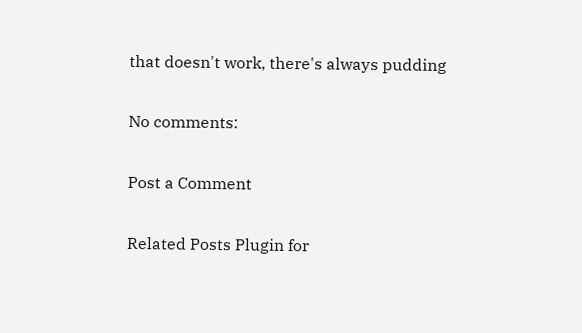that doesn't work, there's always pudding

No comments:

Post a Comment

Related Posts Plugin for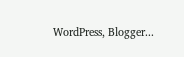WordPress, Blogger...